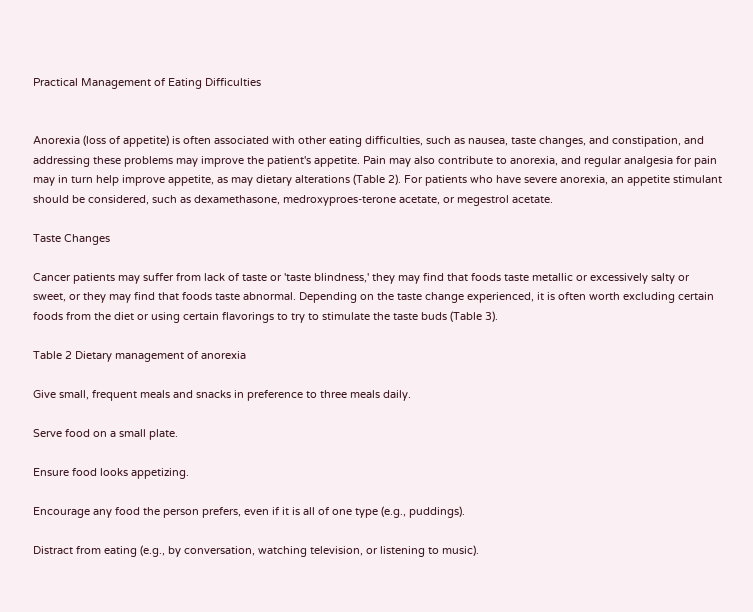Practical Management of Eating Difficulties


Anorexia (loss of appetite) is often associated with other eating difficulties, such as nausea, taste changes, and constipation, and addressing these problems may improve the patient's appetite. Pain may also contribute to anorexia, and regular analgesia for pain may in turn help improve appetite, as may dietary alterations (Table 2). For patients who have severe anorexia, an appetite stimulant should be considered, such as dexamethasone, medroxyproes-terone acetate, or megestrol acetate.

Taste Changes

Cancer patients may suffer from lack of taste or 'taste blindness,' they may find that foods taste metallic or excessively salty or sweet, or they may find that foods taste abnormal. Depending on the taste change experienced, it is often worth excluding certain foods from the diet or using certain flavorings to try to stimulate the taste buds (Table 3).

Table 2 Dietary management of anorexia

Give small, frequent meals and snacks in preference to three meals daily.

Serve food on a small plate.

Ensure food looks appetizing.

Encourage any food the person prefers, even if it is all of one type (e.g., puddings).

Distract from eating (e.g., by conversation, watching television, or listening to music).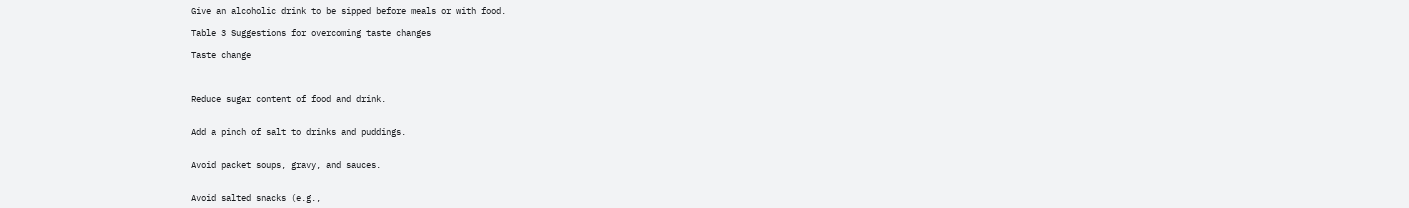Give an alcoholic drink to be sipped before meals or with food.

Table 3 Suggestions for overcoming taste changes

Taste change



Reduce sugar content of food and drink.


Add a pinch of salt to drinks and puddings.


Avoid packet soups, gravy, and sauces.


Avoid salted snacks (e.g.,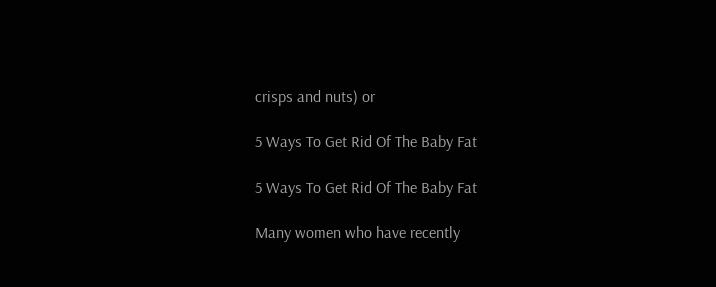crisps and nuts) or

5 Ways To Get Rid Of The Baby Fat

5 Ways To Get Rid Of The Baby Fat

Many women who have recently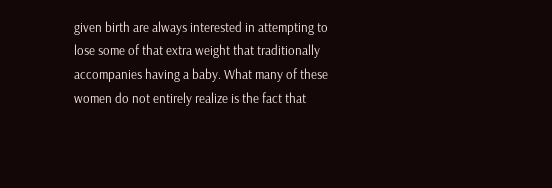given birth are always interested in attempting to lose some of that extra weight that traditionally accompanies having a baby. What many of these women do not entirely realize is the fact that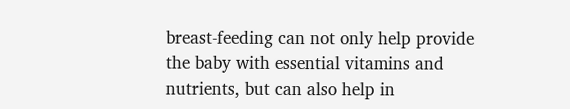breast-feeding can not only help provide the baby with essential vitamins and nutrients, but can also help in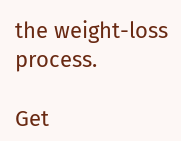the weight-loss process.

Get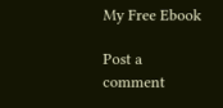My Free Ebook

Post a comment